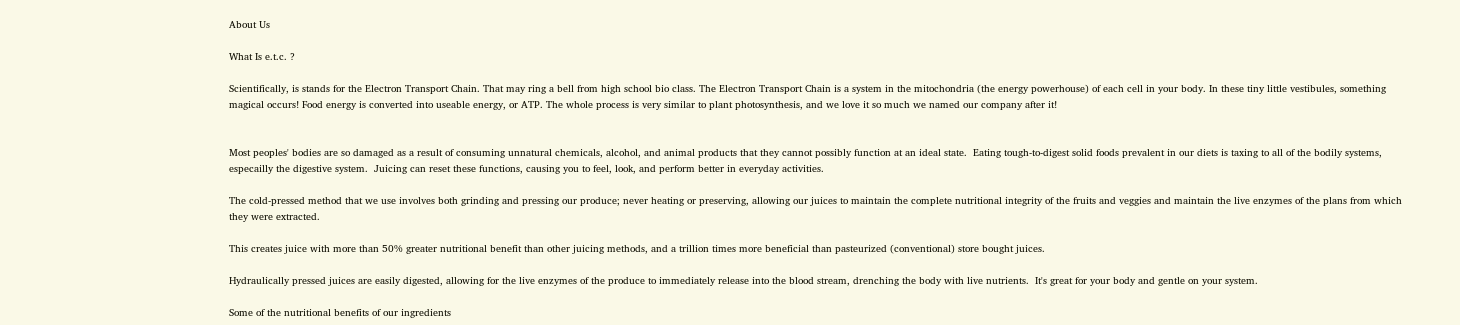About Us

What Is e.t.c. ?

Scientifically, is stands for the Electron Transport Chain. That may ring a bell from high school bio class. The Electron Transport Chain is a system in the mitochondria (the energy powerhouse) of each cell in your body. In these tiny little vestibules, something magical occurs! Food energy is converted into useable energy, or ATP. The whole process is very similar to plant photosynthesis, and we love it so much we named our company after it!


Most peoples' bodies are so damaged as a result of consuming unnatural chemicals, alcohol, and animal products that they cannot possibly function at an ideal state.  Eating tough-to-digest solid foods prevalent in our diets is taxing to all of the bodily systems, especailly the digestive system.  Juicing can reset these functions, causing you to feel, look, and perform better in everyday activities.

The cold-pressed method that we use involves both grinding and pressing our produce; never heating or preserving, allowing our juices to maintain the complete nutritional integrity of the fruits and veggies and maintain the live enzymes of the plans from which they were extracted.

This creates juice with more than 50% greater nutritional benefit than other juicing methods, and a trillion times more beneficial than pasteurized (conventional) store bought juices.

Hydraulically pressed juices are easily digested, allowing for the live enzymes of the produce to immediately release into the blood stream, drenching the body with live nutrients.  It's great for your body and gentle on your system.

Some of the nutritional benefits of our ingredients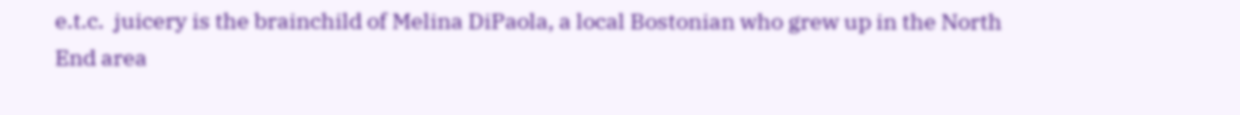e.t.c.  juicery is the brainchild of Melina DiPaola, a local Bostonian who grew up in the North End area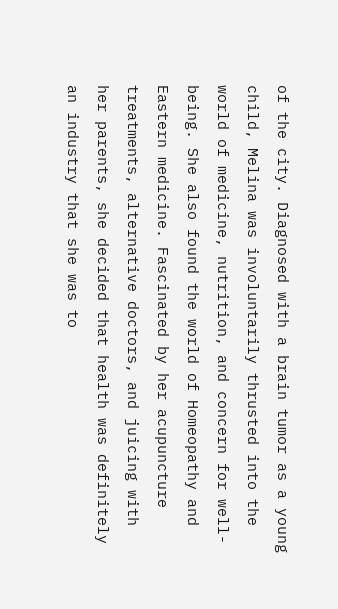of the city. Diagnosed with a brain tumor as a young child, Melina was involuntarily thrusted into the world of medicine, nutrition, and concern for well-being. She also found the world of Homeopathy and Eastern medicine. Fascinated by her acupuncture treatments, alternative doctors, and juicing with her parents, she decided that health was definitely an industry that she was to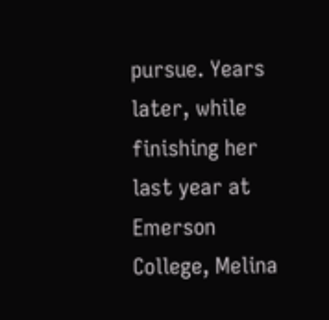pursue. Years later, while finishing her last year at Emerson College, Melina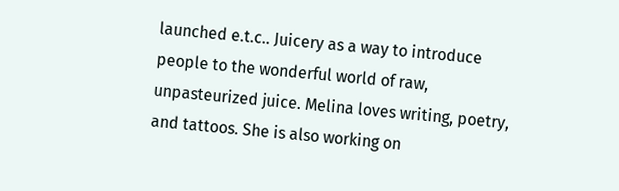launched e.t.c.. Juicery as a way to introduce people to the wonderful world of raw, unpasteurized juice. Melina loves writing, poetry, and tattoos. She is also working on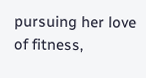pursuing her love of fitness,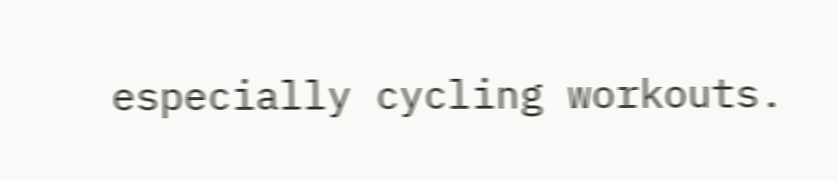especially cycling workouts.